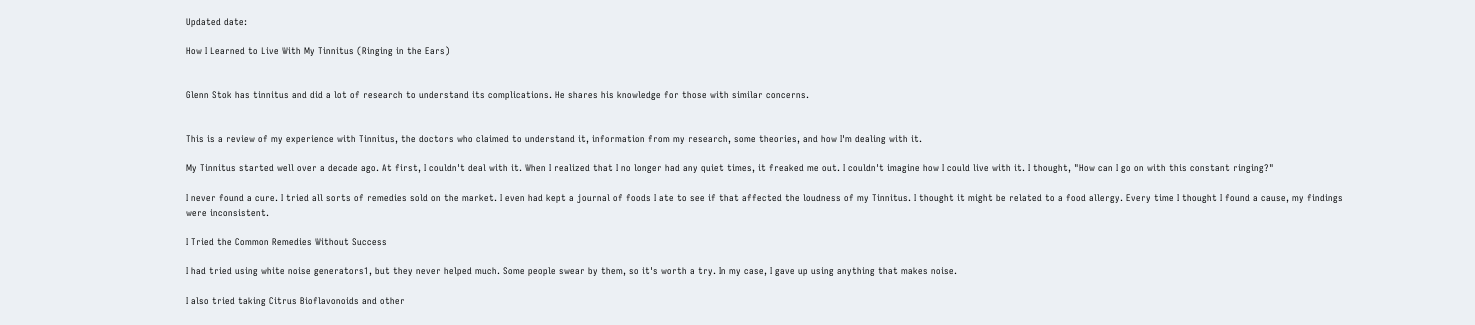Updated date:

How I Learned to Live With My Tinnitus (Ringing in the Ears)


Glenn Stok has tinnitus and did a lot of research to understand its complications. He shares his knowledge for those with similar concerns.


This is a review of my experience with Tinnitus, the doctors who claimed to understand it, information from my research, some theories, and how I'm dealing with it.

My Tinnitus started well over a decade ago. At first, I couldn't deal with it. When I realized that I no longer had any quiet times, it freaked me out. I couldn't imagine how I could live with it. I thought, "How can I go on with this constant ringing?"

I never found a cure. I tried all sorts of remedies sold on the market. I even had kept a journal of foods I ate to see if that affected the loudness of my Tinnitus. I thought it might be related to a food allergy. Every time I thought I found a cause, my findings were inconsistent.

I Tried the Common Remedies Without Success

I had tried using white noise generators1, but they never helped much. Some people swear by them, so it's worth a try. In my case, I gave up using anything that makes noise.

I also tried taking Citrus Bioflavonoids and other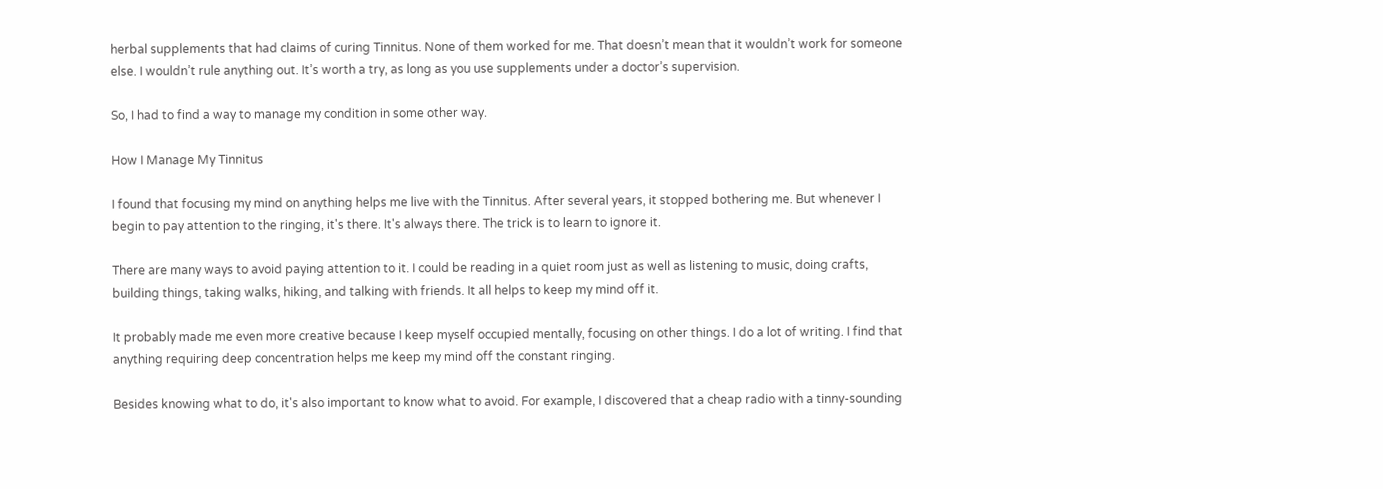herbal supplements that had claims of curing Tinnitus. None of them worked for me. That doesn’t mean that it wouldn’t work for someone else. I wouldn’t rule anything out. It’s worth a try, as long as you use supplements under a doctor’s supervision.

So, I had to find a way to manage my condition in some other way.

How I Manage My Tinnitus

I found that focusing my mind on anything helps me live with the Tinnitus. After several years, it stopped bothering me. But whenever I begin to pay attention to the ringing, it's there. It's always there. The trick is to learn to ignore it.

There are many ways to avoid paying attention to it. I could be reading in a quiet room just as well as listening to music, doing crafts, building things, taking walks, hiking, and talking with friends. It all helps to keep my mind off it.

It probably made me even more creative because I keep myself occupied mentally, focusing on other things. I do a lot of writing. I find that anything requiring deep concentration helps me keep my mind off the constant ringing.

Besides knowing what to do, it's also important to know what to avoid. For example, I discovered that a cheap radio with a tinny-sounding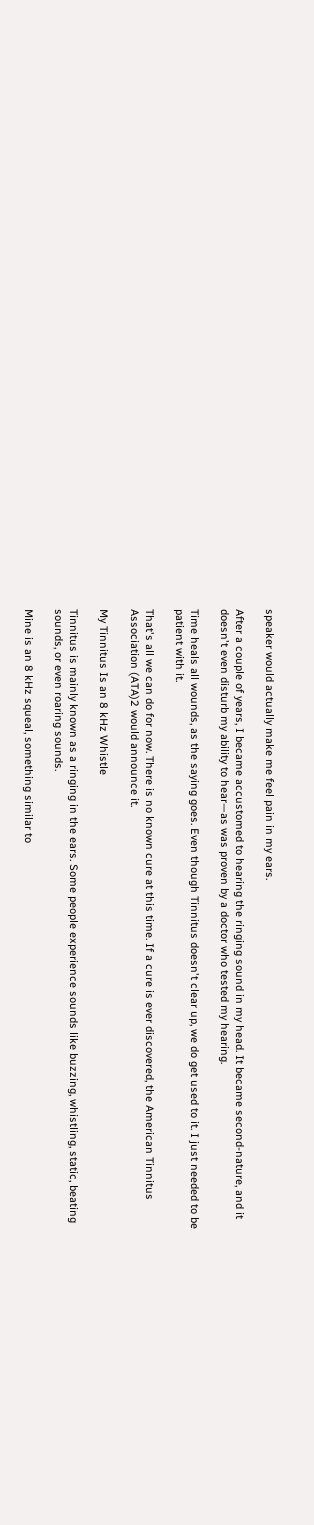speaker would actually make me feel pain in my ears.

After a couple of years, I became accustomed to hearing the ringing sound in my head. It became second-nature, and it doesn't even disturb my ability to hear—as was proven by a doctor who tested my hearing.

Time heals all wounds, as the saying goes. Even though Tinnitus doesn't clear up, we do get used to it. I just needed to be patient with it.

That's all we can do for now. There is no known cure at this time. If a cure is ever discovered, the American Tinnitus Association (ATA)2 would announce it.

My Tinnitus Is an 8 kHz Whistle

Tinnitus is mainly known as a ringing in the ears. Some people experience sounds like buzzing, whistling, static, beating sounds, or even roaring sounds.

Mine is an 8 kHz squeal, something similar to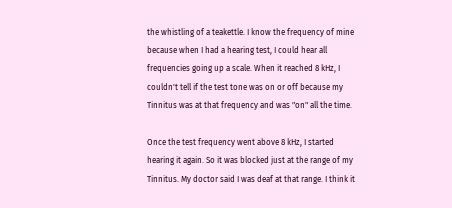the whistling of a teakettle. I know the frequency of mine because when I had a hearing test, I could hear all frequencies going up a scale. When it reached 8 kHz, I couldn't tell if the test tone was on or off because my Tinnitus was at that frequency and was "on" all the time.

Once the test frequency went above 8 kHz, I started hearing it again. So it was blocked just at the range of my Tinnitus. My doctor said I was deaf at that range. I think it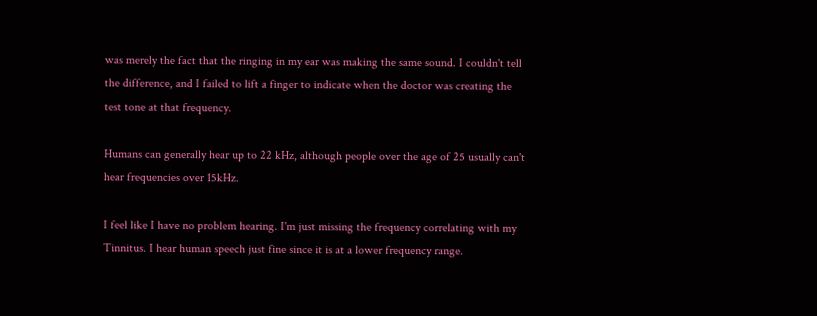was merely the fact that the ringing in my ear was making the same sound. I couldn't tell the difference, and I failed to lift a finger to indicate when the doctor was creating the test tone at that frequency.

Humans can generally hear up to 22 kHz, although people over the age of 25 usually can't hear frequencies over 15kHz.

I feel like I have no problem hearing. I'm just missing the frequency correlating with my Tinnitus. I hear human speech just fine since it is at a lower frequency range.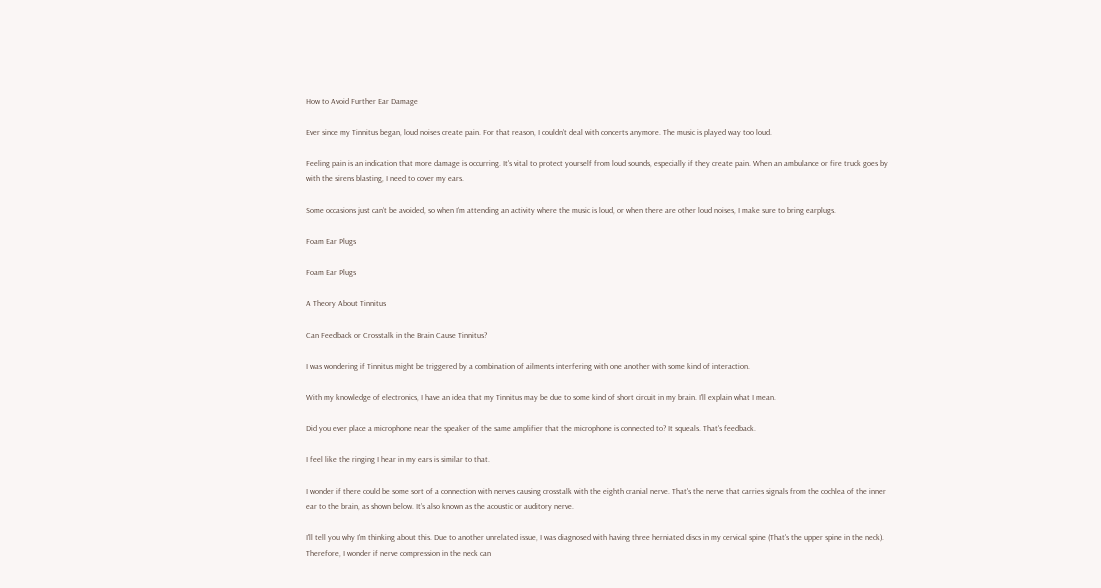How to Avoid Further Ear Damage

Ever since my Tinnitus began, loud noises create pain. For that reason, I couldn’t deal with concerts anymore. The music is played way too loud.

Feeling pain is an indication that more damage is occurring. It's vital to protect yourself from loud sounds, especially if they create pain. When an ambulance or fire truck goes by with the sirens blasting, I need to cover my ears.

Some occasions just can’t be avoided, so when I’m attending an activity where the music is loud, or when there are other loud noises, I make sure to bring earplugs.

Foam Ear Plugs

Foam Ear Plugs

A Theory About Tinnitus

Can Feedback or Crosstalk in the Brain Cause Tinnitus?

I was wondering if Tinnitus might be triggered by a combination of ailments interfering with one another with some kind of interaction.

With my knowledge of electronics, I have an idea that my Tinnitus may be due to some kind of short circuit in my brain. I'll explain what I mean.

Did you ever place a microphone near the speaker of the same amplifier that the microphone is connected to? It squeals. That's feedback.

I feel like the ringing I hear in my ears is similar to that.

I wonder if there could be some sort of a connection with nerves causing crosstalk with the eighth cranial nerve. That's the nerve that carries signals from the cochlea of the inner ear to the brain, as shown below. It’s also known as the acoustic or auditory nerve.

I'll tell you why I'm thinking about this. Due to another unrelated issue, I was diagnosed with having three herniated discs in my cervical spine (That's the upper spine in the neck). Therefore, I wonder if nerve compression in the neck can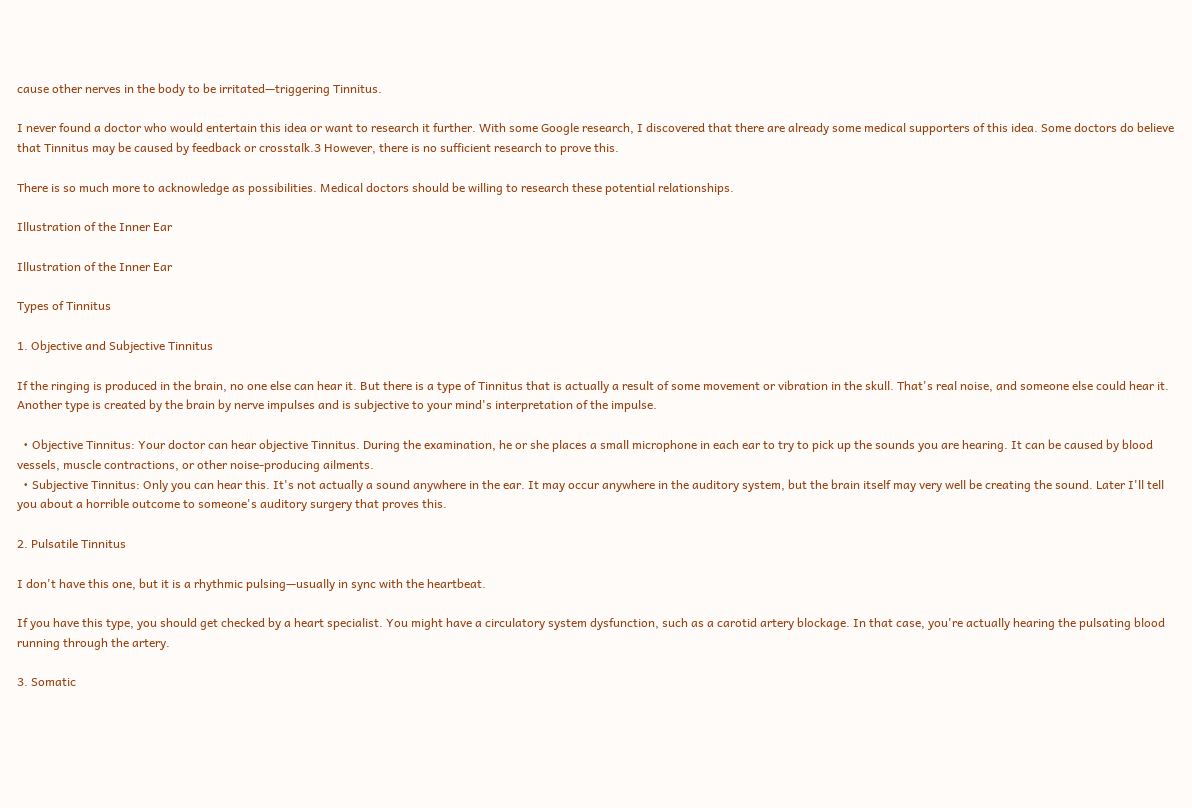cause other nerves in the body to be irritated—triggering Tinnitus.

I never found a doctor who would entertain this idea or want to research it further. With some Google research, I discovered that there are already some medical supporters of this idea. Some doctors do believe that Tinnitus may be caused by feedback or crosstalk.3 However, there is no sufficient research to prove this.

There is so much more to acknowledge as possibilities. Medical doctors should be willing to research these potential relationships.

Illustration of the Inner Ear

Illustration of the Inner Ear

Types of Tinnitus

1. Objective and Subjective Tinnitus

If the ringing is produced in the brain, no one else can hear it. But there is a type of Tinnitus that is actually a result of some movement or vibration in the skull. That's real noise, and someone else could hear it. Another type is created by the brain by nerve impulses and is subjective to your mind's interpretation of the impulse.

  • Objective Tinnitus: Your doctor can hear objective Tinnitus. During the examination, he or she places a small microphone in each ear to try to pick up the sounds you are hearing. It can be caused by blood vessels, muscle contractions, or other noise-producing ailments.
  • Subjective Tinnitus: Only you can hear this. It's not actually a sound anywhere in the ear. It may occur anywhere in the auditory system, but the brain itself may very well be creating the sound. Later I'll tell you about a horrible outcome to someone's auditory surgery that proves this.

2. Pulsatile Tinnitus

I don't have this one, but it is a rhythmic pulsing—usually in sync with the heartbeat.

If you have this type, you should get checked by a heart specialist. You might have a circulatory system dysfunction, such as a carotid artery blockage. In that case, you're actually hearing the pulsating blood running through the artery.

3. Somatic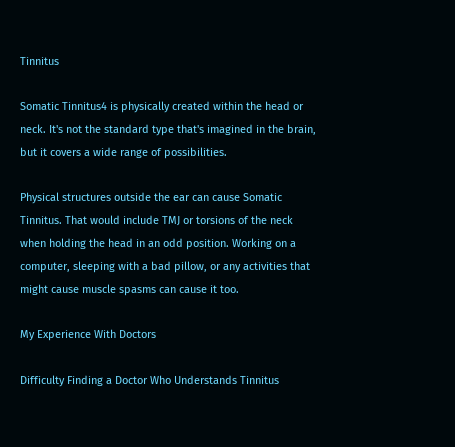Tinnitus

Somatic Tinnitus4 is physically created within the head or neck. It's not the standard type that's imagined in the brain, but it covers a wide range of possibilities.

Physical structures outside the ear can cause Somatic Tinnitus. That would include TMJ or torsions of the neck when holding the head in an odd position. Working on a computer, sleeping with a bad pillow, or any activities that might cause muscle spasms can cause it too.

My Experience With Doctors

Difficulty Finding a Doctor Who Understands Tinnitus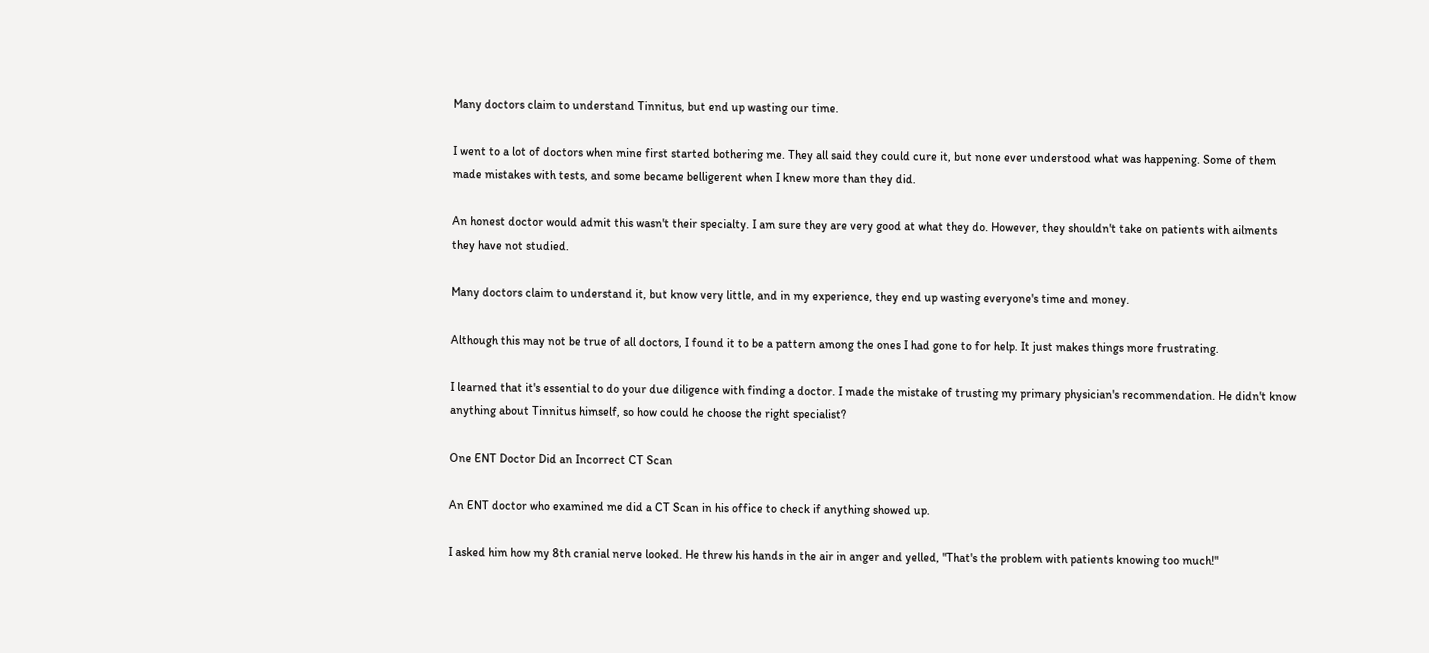Many doctors claim to understand Tinnitus, but end up wasting our time.

I went to a lot of doctors when mine first started bothering me. They all said they could cure it, but none ever understood what was happening. Some of them made mistakes with tests, and some became belligerent when I knew more than they did.

An honest doctor would admit this wasn't their specialty. I am sure they are very good at what they do. However, they shouldn't take on patients with ailments they have not studied.

Many doctors claim to understand it, but know very little, and in my experience, they end up wasting everyone's time and money.

Although this may not be true of all doctors, I found it to be a pattern among the ones I had gone to for help. It just makes things more frustrating.

I learned that it's essential to do your due diligence with finding a doctor. I made the mistake of trusting my primary physician's recommendation. He didn't know anything about Tinnitus himself, so how could he choose the right specialist?

One ENT Doctor Did an Incorrect CT Scan

An ENT doctor who examined me did a CT Scan in his office to check if anything showed up.

I asked him how my 8th cranial nerve looked. He threw his hands in the air in anger and yelled, "That's the problem with patients knowing too much!"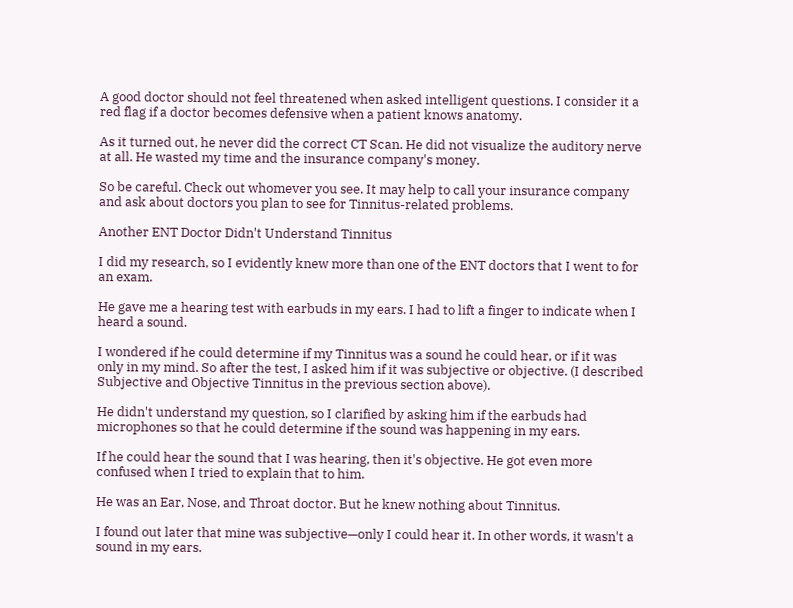A good doctor should not feel threatened when asked intelligent questions. I consider it a red flag if a doctor becomes defensive when a patient knows anatomy.

As it turned out, he never did the correct CT Scan. He did not visualize the auditory nerve at all. He wasted my time and the insurance company's money.

So be careful. Check out whomever you see. It may help to call your insurance company and ask about doctors you plan to see for Tinnitus-related problems.

Another ENT Doctor Didn't Understand Tinnitus

I did my research, so I evidently knew more than one of the ENT doctors that I went to for an exam.

He gave me a hearing test with earbuds in my ears. I had to lift a finger to indicate when I heard a sound.

I wondered if he could determine if my Tinnitus was a sound he could hear, or if it was only in my mind. So after the test, I asked him if it was subjective or objective. (I described Subjective and Objective Tinnitus in the previous section above).

He didn't understand my question, so I clarified by asking him if the earbuds had microphones so that he could determine if the sound was happening in my ears.

If he could hear the sound that I was hearing, then it's objective. He got even more confused when I tried to explain that to him.

He was an Ear, Nose, and Throat doctor. But he knew nothing about Tinnitus.

I found out later that mine was subjective—only I could hear it. In other words, it wasn't a sound in my ears.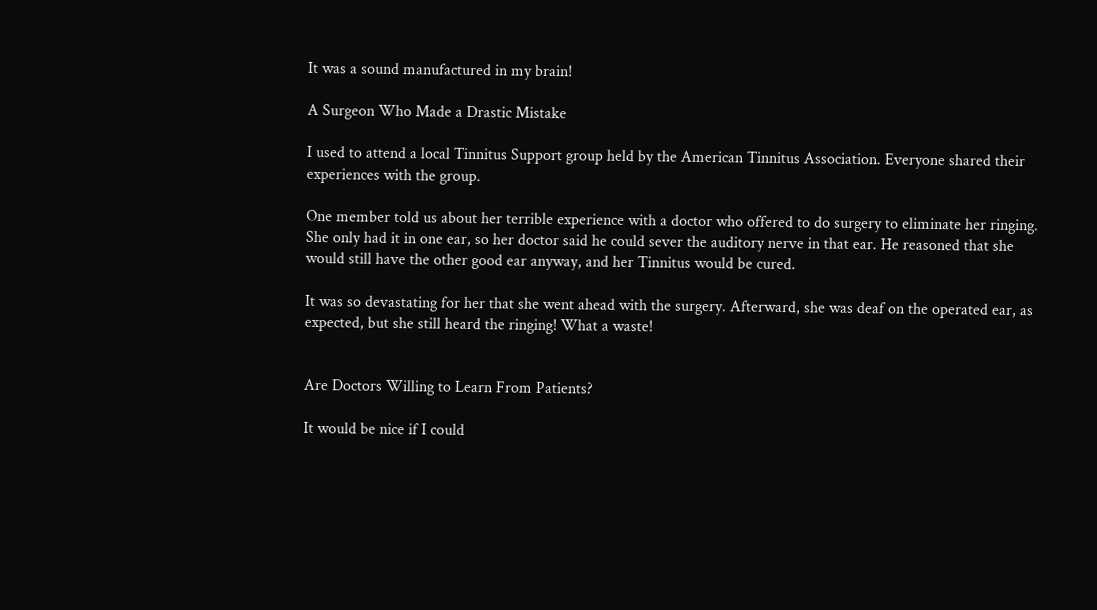It was a sound manufactured in my brain!

A Surgeon Who Made a Drastic Mistake

I used to attend a local Tinnitus Support group held by the American Tinnitus Association. Everyone shared their experiences with the group.

One member told us about her terrible experience with a doctor who offered to do surgery to eliminate her ringing. She only had it in one ear, so her doctor said he could sever the auditory nerve in that ear. He reasoned that she would still have the other good ear anyway, and her Tinnitus would be cured.

It was so devastating for her that she went ahead with the surgery. Afterward, she was deaf on the operated ear, as expected, but she still heard the ringing! What a waste!


Are Doctors Willing to Learn From Patients?

It would be nice if I could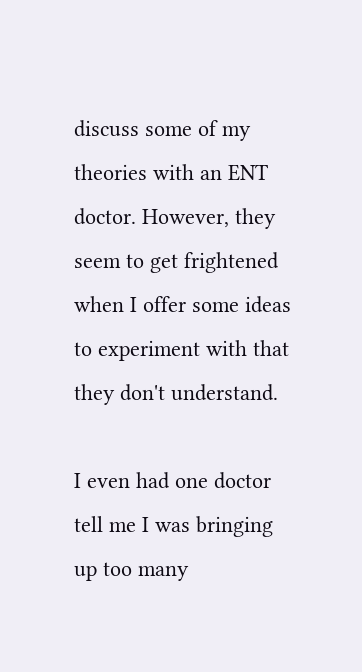discuss some of my theories with an ENT doctor. However, they seem to get frightened when I offer some ideas to experiment with that they don't understand.

I even had one doctor tell me I was bringing up too many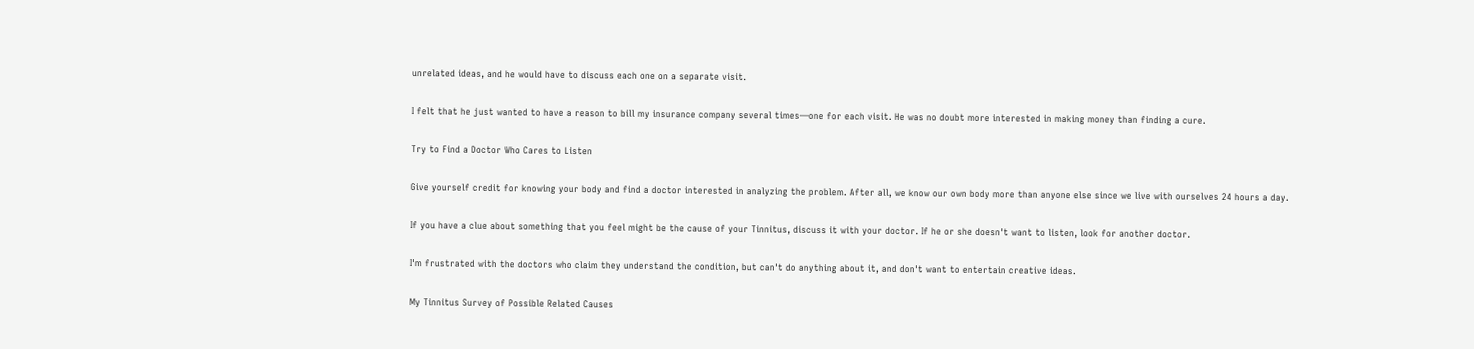unrelated ideas, and he would have to discuss each one on a separate visit.

I felt that he just wanted to have a reason to bill my insurance company several times—one for each visit. He was no doubt more interested in making money than finding a cure.

Try to Find a Doctor Who Cares to Listen

Give yourself credit for knowing your body and find a doctor interested in analyzing the problem. After all, we know our own body more than anyone else since we live with ourselves 24 hours a day.

If you have a clue about something that you feel might be the cause of your Tinnitus, discuss it with your doctor. If he or she doesn't want to listen, look for another doctor.

I'm frustrated with the doctors who claim they understand the condition, but can't do anything about it, and don't want to entertain creative ideas.

My Tinnitus Survey of Possible Related Causes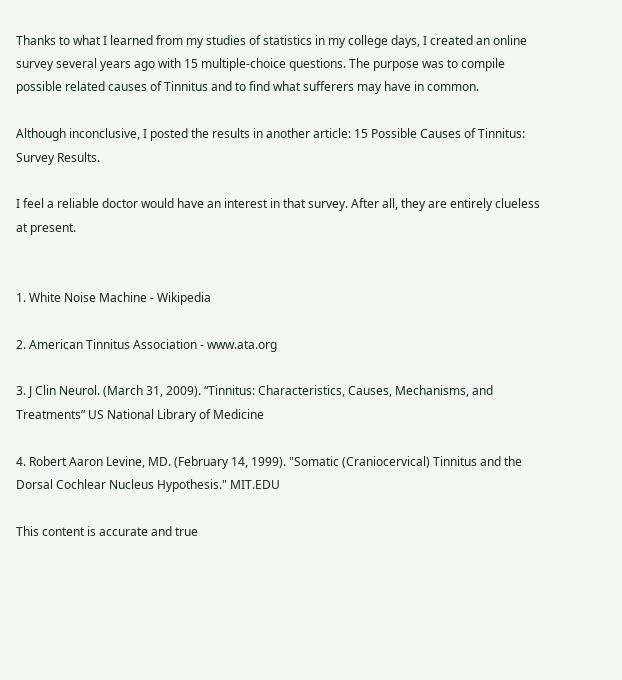Thanks to what I learned from my studies of statistics in my college days, I created an online survey several years ago with 15 multiple-choice questions. The purpose was to compile possible related causes of Tinnitus and to find what sufferers may have in common.

Although inconclusive, I posted the results in another article: 15 Possible Causes of Tinnitus: Survey Results.

I feel a reliable doctor would have an interest in that survey. After all, they are entirely clueless at present.


1. White Noise Machine - Wikipedia

2. American Tinnitus Association - www.ata.org

3. J Clin Neurol. (March 31, 2009). “Tinnitus: Characteristics, Causes, Mechanisms, and Treatments” US National Library of Medicine

4. Robert Aaron Levine, MD. (February 14, 1999). "Somatic (Craniocervical) Tinnitus and the Dorsal Cochlear Nucleus Hypothesis." MIT.EDU

This content is accurate and true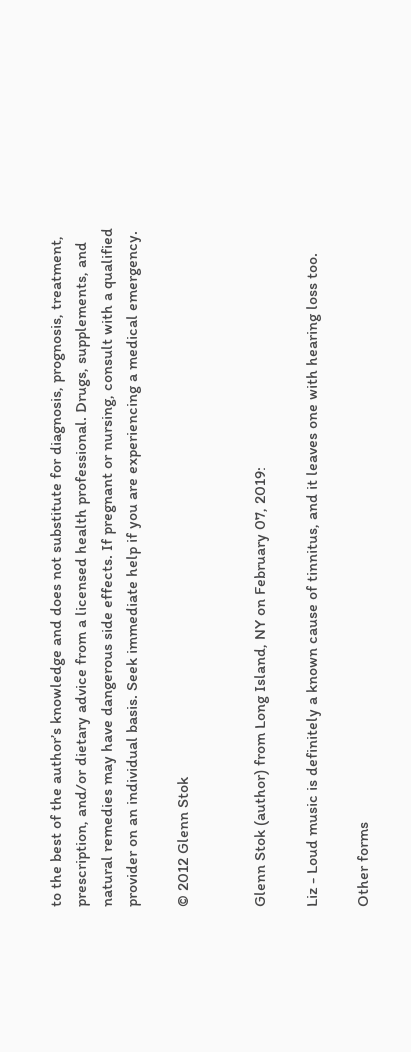to the best of the author’s knowledge and does not substitute for diagnosis, prognosis, treatment, prescription, and/or dietary advice from a licensed health professional. Drugs, supplements, and natural remedies may have dangerous side effects. If pregnant or nursing, consult with a qualified provider on an individual basis. Seek immediate help if you are experiencing a medical emergency.

© 2012 Glenn Stok


Glenn Stok (author) from Long Island, NY on February 07, 2019:

Liz - Loud music is definitely a known cause of tinnitus, and it leaves one with hearing loss too.

Other forms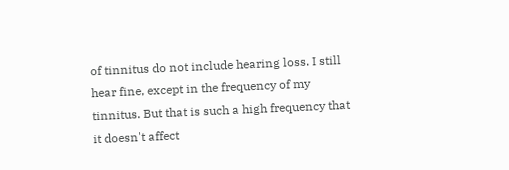of tinnitus do not include hearing loss. I still hear fine, except in the frequency of my tinnitus. But that is such a high frequency that it doesn't affect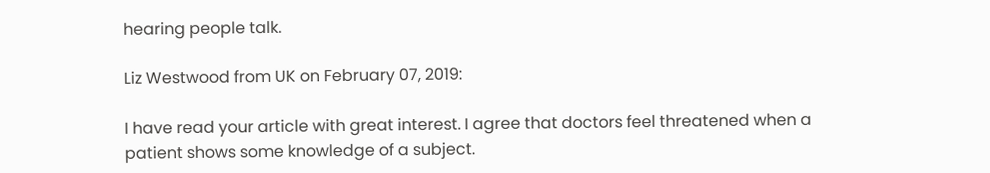hearing people talk.

Liz Westwood from UK on February 07, 2019:

I have read your article with great interest. I agree that doctors feel threatened when a patient shows some knowledge of a subject.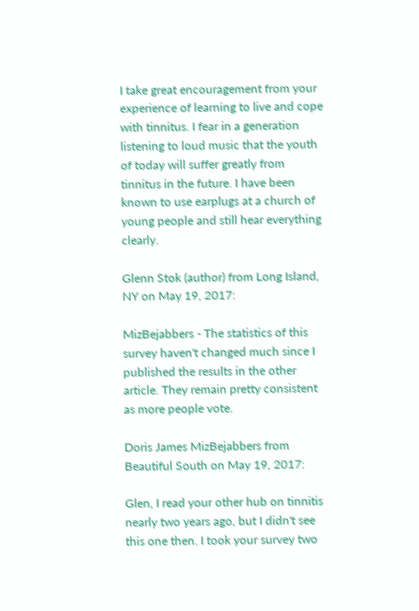I take great encouragement from your experience of learning to live and cope with tinnitus. I fear in a generation listening to loud music that the youth of today will suffer greatly from tinnitus in the future. I have been known to use earplugs at a church of young people and still hear everything clearly.

Glenn Stok (author) from Long Island, NY on May 19, 2017:

MizBejabbers - The statistics of this survey haven't changed much since I published the results in the other article. They remain pretty consistent as more people vote.

Doris James MizBejabbers from Beautiful South on May 19, 2017:

Glen, I read your other hub on tinnitis nearly two years ago, but I didn't see this one then. I took your survey two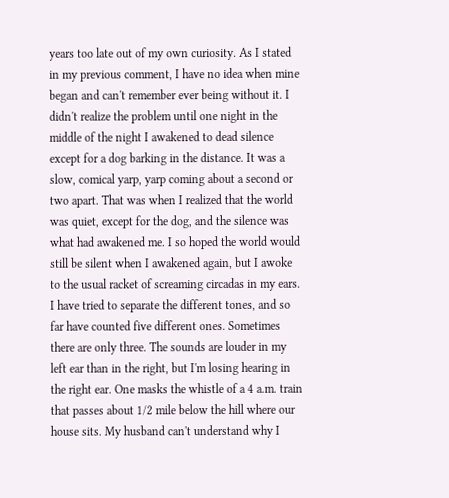years too late out of my own curiosity. As I stated in my previous comment, I have no idea when mine began and can't remember ever being without it. I didn't realize the problem until one night in the middle of the night I awakened to dead silence except for a dog barking in the distance. It was a slow, comical yarp, yarp coming about a second or two apart. That was when I realized that the world was quiet, except for the dog, and the silence was what had awakened me. I so hoped the world would still be silent when I awakened again, but I awoke to the usual racket of screaming circadas in my ears. I have tried to separate the different tones, and so far have counted five different ones. Sometimes there are only three. The sounds are louder in my left ear than in the right, but I'm losing hearing in the right ear. One masks the whistle of a 4 a.m. train that passes about 1/2 mile below the hill where our house sits. My husband can't understand why I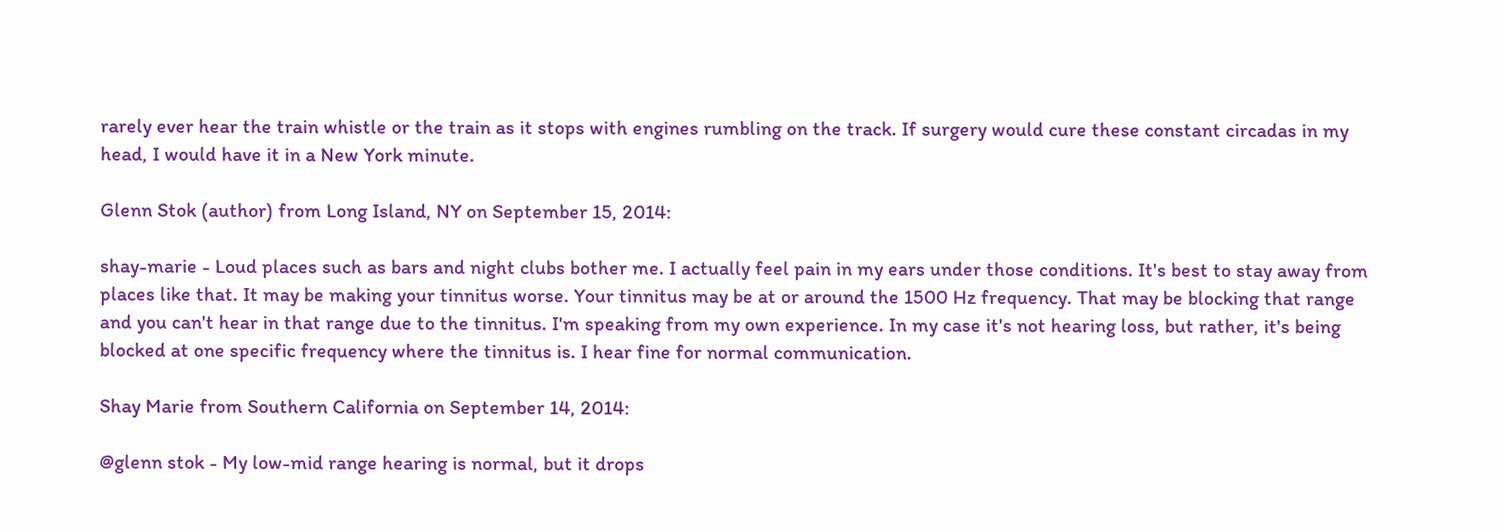rarely ever hear the train whistle or the train as it stops with engines rumbling on the track. If surgery would cure these constant circadas in my head, I would have it in a New York minute.

Glenn Stok (author) from Long Island, NY on September 15, 2014:

shay-marie - Loud places such as bars and night clubs bother me. I actually feel pain in my ears under those conditions. It's best to stay away from places like that. It may be making your tinnitus worse. Your tinnitus may be at or around the 1500 Hz frequency. That may be blocking that range and you can't hear in that range due to the tinnitus. I'm speaking from my own experience. In my case it's not hearing loss, but rather, it's being blocked at one specific frequency where the tinnitus is. I hear fine for normal communication.

Shay Marie from Southern California on September 14, 2014:

@glenn stok - My low-mid range hearing is normal, but it drops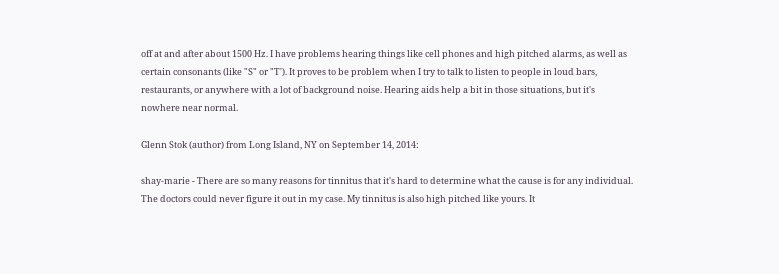off at and after about 1500 Hz. I have problems hearing things like cell phones and high pitched alarms, as well as certain consonants (like "S" or "T'). It proves to be problem when I try to talk to listen to people in loud bars, restaurants, or anywhere with a lot of background noise. Hearing aids help a bit in those situations, but it's nowhere near normal.

Glenn Stok (author) from Long Island, NY on September 14, 2014:

shay-marie - There are so many reasons for tinnitus that it's hard to determine what the cause is for any individual. The doctors could never figure it out in my case. My tinnitus is also high pitched like yours. It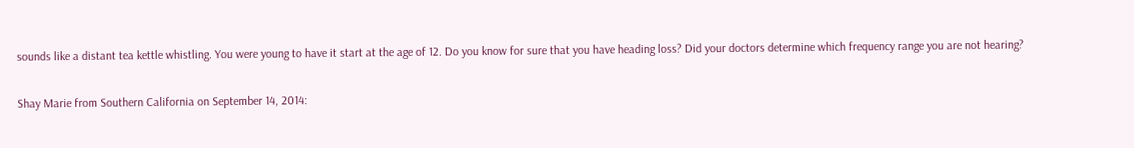sounds like a distant tea kettle whistling. You were young to have it start at the age of 12. Do you know for sure that you have heading loss? Did your doctors determine which frequency range you are not hearing?

Shay Marie from Southern California on September 14, 2014: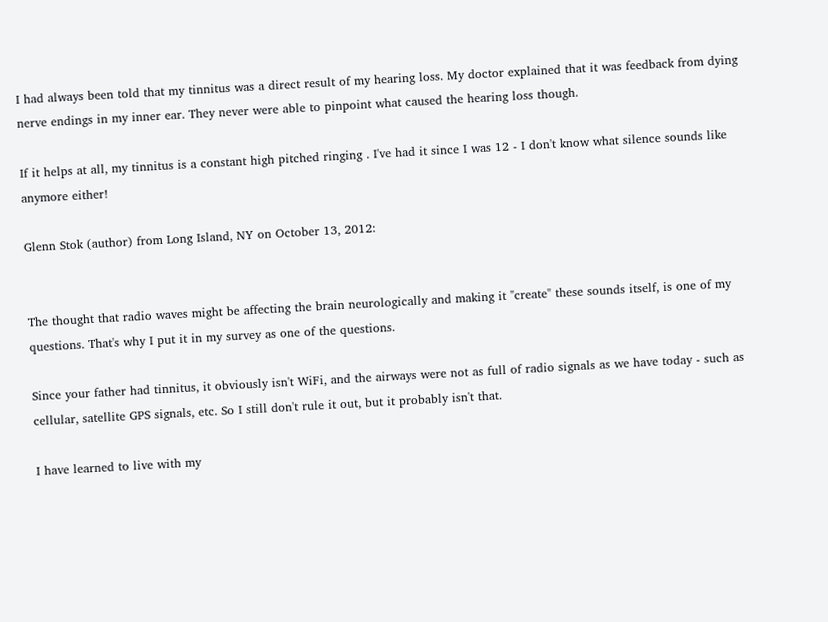I had always been told that my tinnitus was a direct result of my hearing loss. My doctor explained that it was feedback from dying nerve endings in my inner ear. They never were able to pinpoint what caused the hearing loss though.

If it helps at all, my tinnitus is a constant high pitched ringing . I've had it since I was 12 - I don't know what silence sounds like anymore either!

Glenn Stok (author) from Long Island, NY on October 13, 2012:


The thought that radio waves might be affecting the brain neurologically and making it "create" these sounds itself, is one of my questions. That's why I put it in my survey as one of the questions.

Since your father had tinnitus, it obviously isn't WiFi, and the airways were not as full of radio signals as we have today - such as cellular, satellite GPS signals, etc. So I still don't rule it out, but it probably isn't that.

I have learned to live with my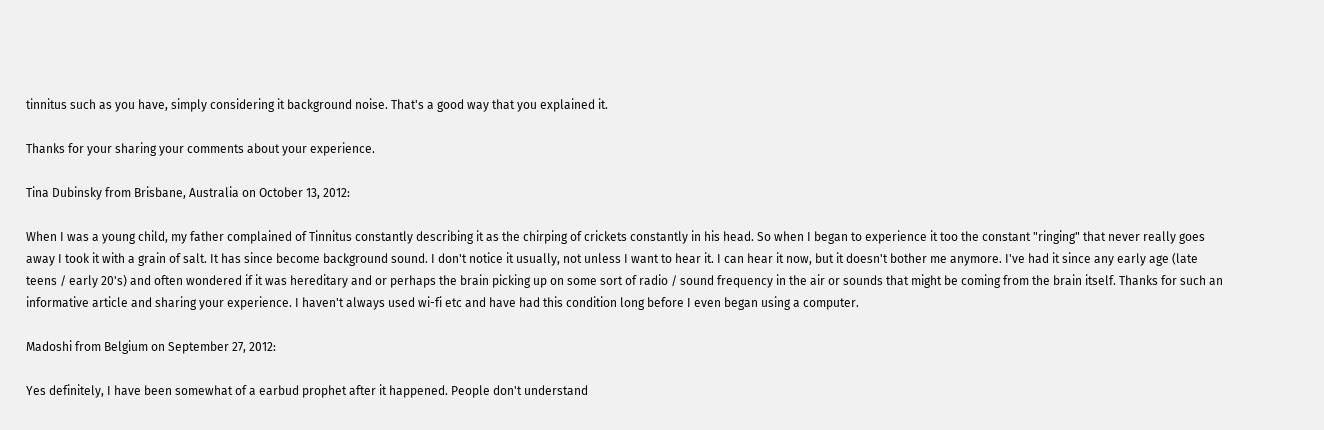tinnitus such as you have, simply considering it background noise. That's a good way that you explained it.

Thanks for your sharing your comments about your experience.

Tina Dubinsky from Brisbane, Australia on October 13, 2012:

When I was a young child, my father complained of Tinnitus constantly describing it as the chirping of crickets constantly in his head. So when I began to experience it too the constant "ringing" that never really goes away I took it with a grain of salt. It has since become background sound. I don't notice it usually, not unless I want to hear it. I can hear it now, but it doesn't bother me anymore. I've had it since any early age (late teens / early 20's) and often wondered if it was hereditary and or perhaps the brain picking up on some sort of radio / sound frequency in the air or sounds that might be coming from the brain itself. Thanks for such an informative article and sharing your experience. I haven't always used wi-fi etc and have had this condition long before I even began using a computer.

Madoshi from Belgium on September 27, 2012:

Yes definitely, I have been somewhat of a earbud prophet after it happened. People don't understand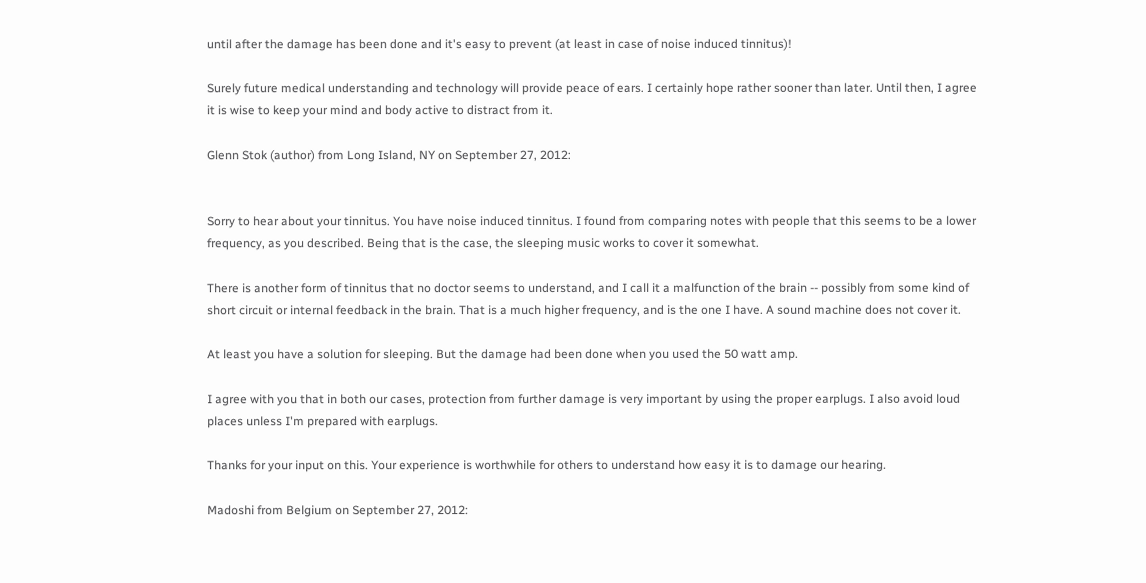until after the damage has been done and it's easy to prevent (at least in case of noise induced tinnitus)!

Surely future medical understanding and technology will provide peace of ears. I certainly hope rather sooner than later. Until then, I agree it is wise to keep your mind and body active to distract from it.

Glenn Stok (author) from Long Island, NY on September 27, 2012:


Sorry to hear about your tinnitus. You have noise induced tinnitus. I found from comparing notes with people that this seems to be a lower frequency, as you described. Being that is the case, the sleeping music works to cover it somewhat.

There is another form of tinnitus that no doctor seems to understand, and I call it a malfunction of the brain -- possibly from some kind of short circuit or internal feedback in the brain. That is a much higher frequency, and is the one I have. A sound machine does not cover it.

At least you have a solution for sleeping. But the damage had been done when you used the 50 watt amp.

I agree with you that in both our cases, protection from further damage is very important by using the proper earplugs. I also avoid loud places unless I'm prepared with earplugs.

Thanks for your input on this. Your experience is worthwhile for others to understand how easy it is to damage our hearing.

Madoshi from Belgium on September 27, 2012: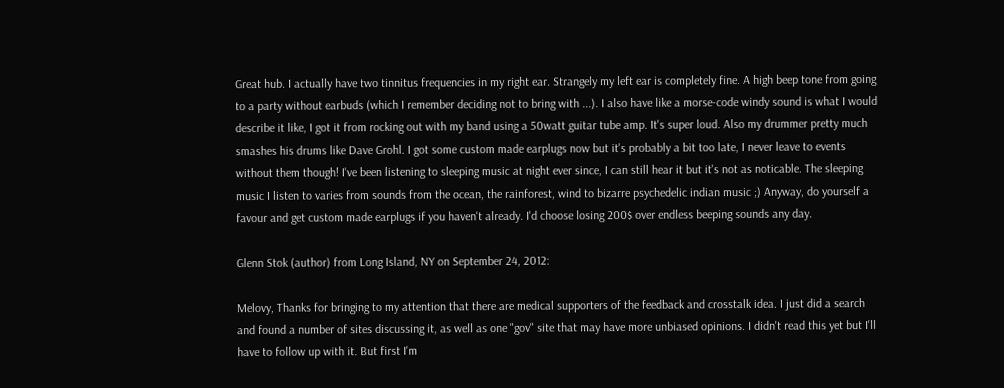Great hub. I actually have two tinnitus frequencies in my right ear. Strangely my left ear is completely fine. A high beep tone from going to a party without earbuds (which I remember deciding not to bring with ...). I also have like a morse-code windy sound is what I would describe it like, I got it from rocking out with my band using a 50watt guitar tube amp. It's super loud. Also my drummer pretty much smashes his drums like Dave Grohl. I got some custom made earplugs now but it's probably a bit too late, I never leave to events without them though! I've been listening to sleeping music at night ever since, I can still hear it but it's not as noticable. The sleeping music I listen to varies from sounds from the ocean, the rainforest, wind to bizarre psychedelic indian music ;) Anyway, do yourself a favour and get custom made earplugs if you haven't already. I'd choose losing 200$ over endless beeping sounds any day.

Glenn Stok (author) from Long Island, NY on September 24, 2012:

Melovy, Thanks for bringing to my attention that there are medical supporters of the feedback and crosstalk idea. I just did a search and found a number of sites discussing it, as well as one "gov" site that may have more unbiased opinions. I didn't read this yet but I'll have to follow up with it. But first I'm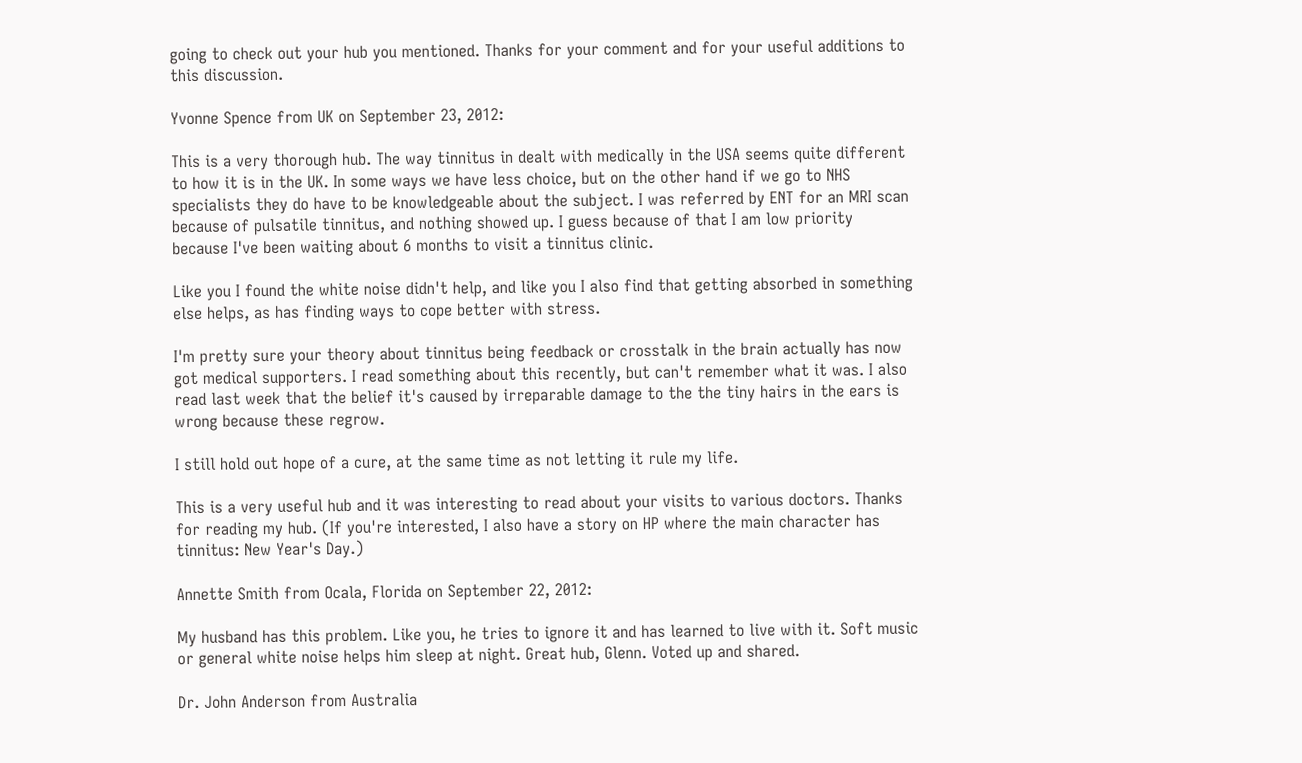going to check out your hub you mentioned. Thanks for your comment and for your useful additions to this discussion.

Yvonne Spence from UK on September 23, 2012:

This is a very thorough hub. The way tinnitus in dealt with medically in the USA seems quite different to how it is in the UK. In some ways we have less choice, but on the other hand if we go to NHS specialists they do have to be knowledgeable about the subject. I was referred by ENT for an MRI scan because of pulsatile tinnitus, and nothing showed up. I guess because of that I am low priority because I've been waiting about 6 months to visit a tinnitus clinic.

Like you I found the white noise didn't help, and like you I also find that getting absorbed in something else helps, as has finding ways to cope better with stress.

I'm pretty sure your theory about tinnitus being feedback or crosstalk in the brain actually has now got medical supporters. I read something about this recently, but can't remember what it was. I also read last week that the belief it's caused by irreparable damage to the the tiny hairs in the ears is wrong because these regrow.

I still hold out hope of a cure, at the same time as not letting it rule my life.

This is a very useful hub and it was interesting to read about your visits to various doctors. Thanks for reading my hub. (If you're interested, I also have a story on HP where the main character has tinnitus: New Year's Day.)

Annette Smith from Ocala, Florida on September 22, 2012:

My husband has this problem. Like you, he tries to ignore it and has learned to live with it. Soft music or general white noise helps him sleep at night. Great hub, Glenn. Voted up and shared.

Dr. John Anderson from Australia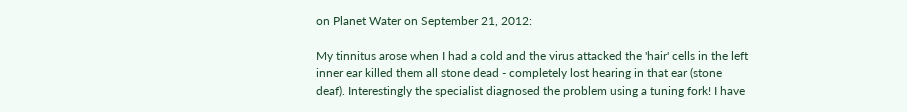on Planet Water on September 21, 2012:

My tinnitus arose when I had a cold and the virus attacked the 'hair' cells in the left inner ear killed them all stone dead - completely lost hearing in that ear (stone deaf). Interestingly the specialist diagnosed the problem using a tuning fork! I have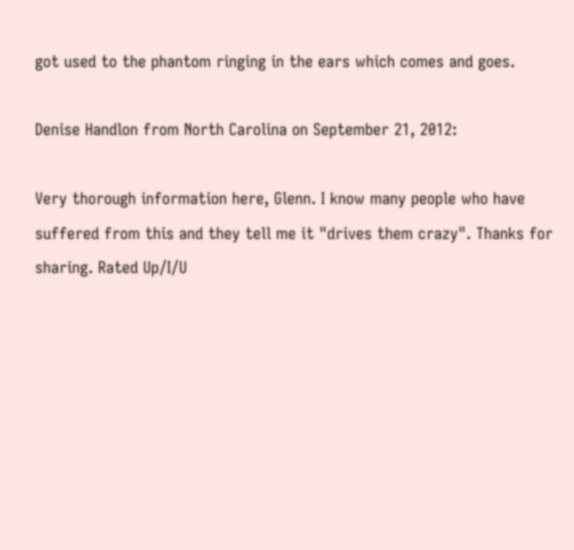got used to the phantom ringing in the ears which comes and goes.

Denise Handlon from North Carolina on September 21, 2012:

Very thorough information here, Glenn. I know many people who have suffered from this and they tell me it "drives them crazy". Thanks for sharing. Rated Up/I/U